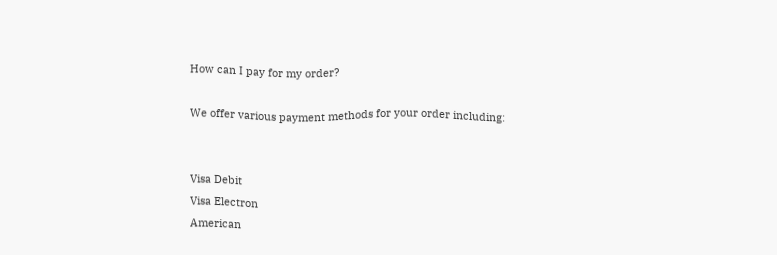How can I pay for my order?

We offer various payment methods for your order including:


Visa Debit
Visa Electron
American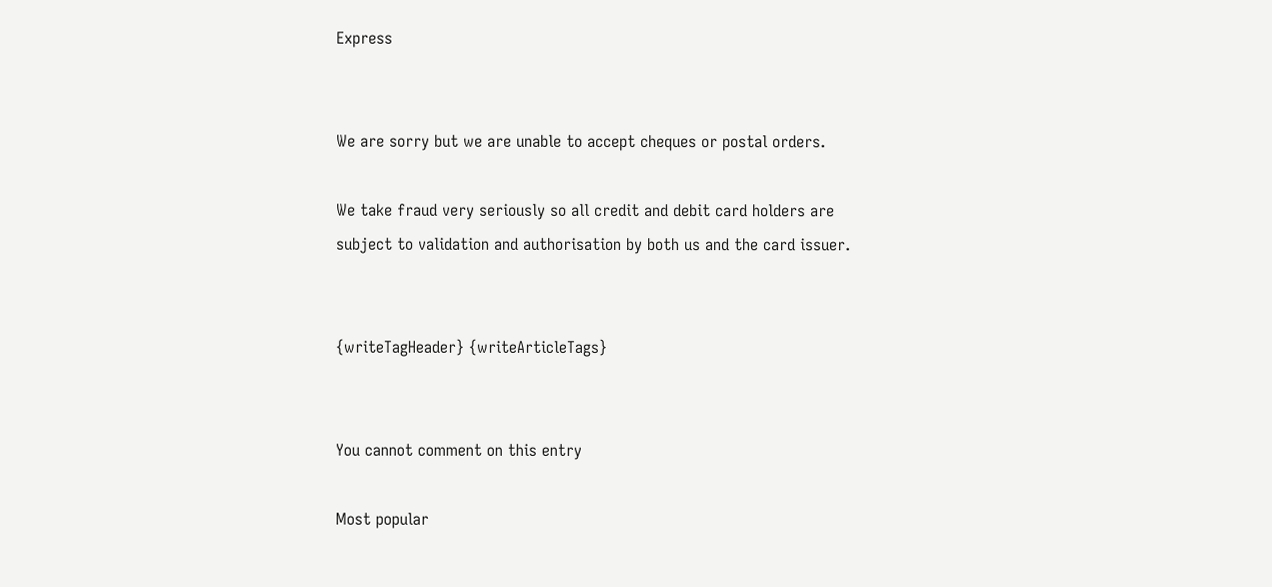Express


We are sorry but we are unable to accept cheques or postal orders.

We take fraud very seriously so all credit and debit card holders are subject to validation and authorisation by both us and the card issuer.


{writeTagHeader} {writeArticleTags}


You cannot comment on this entry

Most popular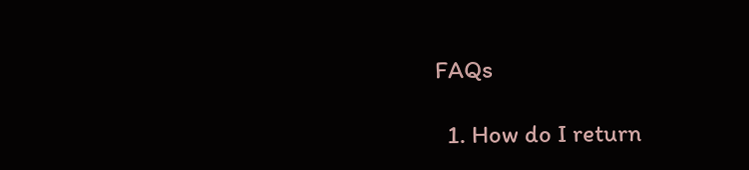FAQs

  1. How do I return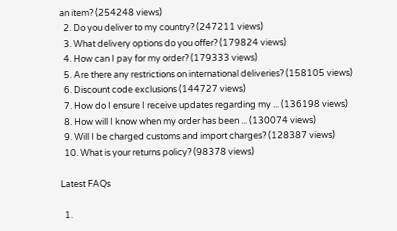an item? (254248 views)
  2. Do you deliver to my country? (247211 views)
  3. What delivery options do you offer? (179824 views)
  4. How can I pay for my order? (179333 views)
  5. Are there any restrictions on international deliveries? (158105 views)
  6. Discount code exclusions (144727 views)
  7. How do I ensure I receive updates regarding my ... (136198 views)
  8. How will I know when my order has been ... (130074 views)
  9. Will I be charged customs and import charges? (128387 views)
  10. What is your returns policy? (98378 views)

Latest FAQs

  1.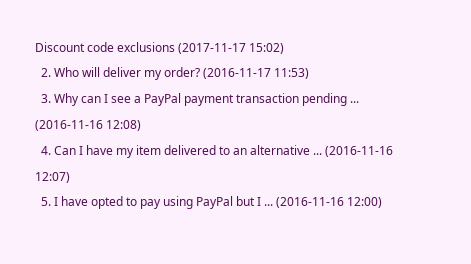Discount code exclusions (2017-11-17 15:02)
  2. Who will deliver my order? (2016-11-17 11:53)
  3. Why can I see a PayPal payment transaction pending ... (2016-11-16 12:08)
  4. Can I have my item delivered to an alternative ... (2016-11-16 12:07)
  5. I have opted to pay using PayPal but I ... (2016-11-16 12:00)